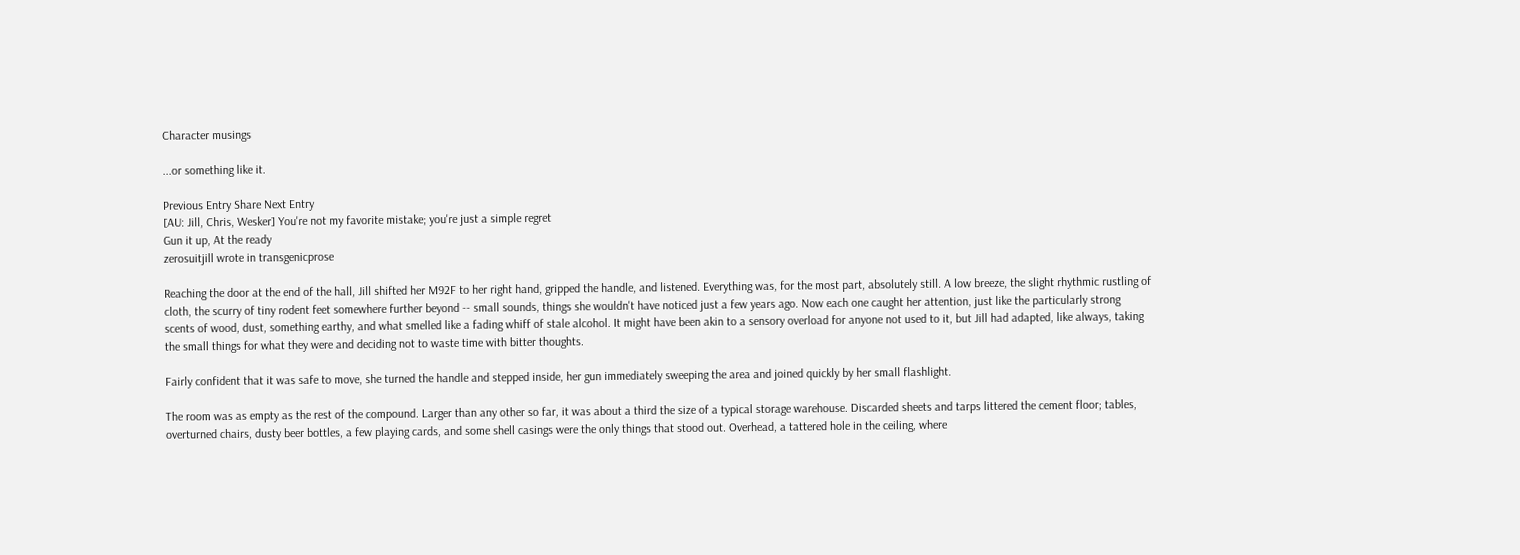Character musings

...or something like it.

Previous Entry Share Next Entry
[AU: Jill, Chris, Wesker] You're not my favorite mistake; you're just a simple regret
Gun it up, At the ready
zerosuitjill wrote in transgenicprose

Reaching the door at the end of the hall, Jill shifted her M92F to her right hand, gripped the handle, and listened. Everything was, for the most part, absolutely still. A low breeze, the slight rhythmic rustling of cloth, the scurry of tiny rodent feet somewhere further beyond -- small sounds, things she wouldn't have noticed just a few years ago. Now each one caught her attention, just like the particularly strong scents of wood, dust, something earthy, and what smelled like a fading whiff of stale alcohol. It might have been akin to a sensory overload for anyone not used to it, but Jill had adapted, like always, taking the small things for what they were and deciding not to waste time with bitter thoughts.

Fairly confident that it was safe to move, she turned the handle and stepped inside, her gun immediately sweeping the area and joined quickly by her small flashlight.

The room was as empty as the rest of the compound. Larger than any other so far, it was about a third the size of a typical storage warehouse. Discarded sheets and tarps littered the cement floor; tables, overturned chairs, dusty beer bottles, a few playing cards, and some shell casings were the only things that stood out. Overhead, a tattered hole in the ceiling, where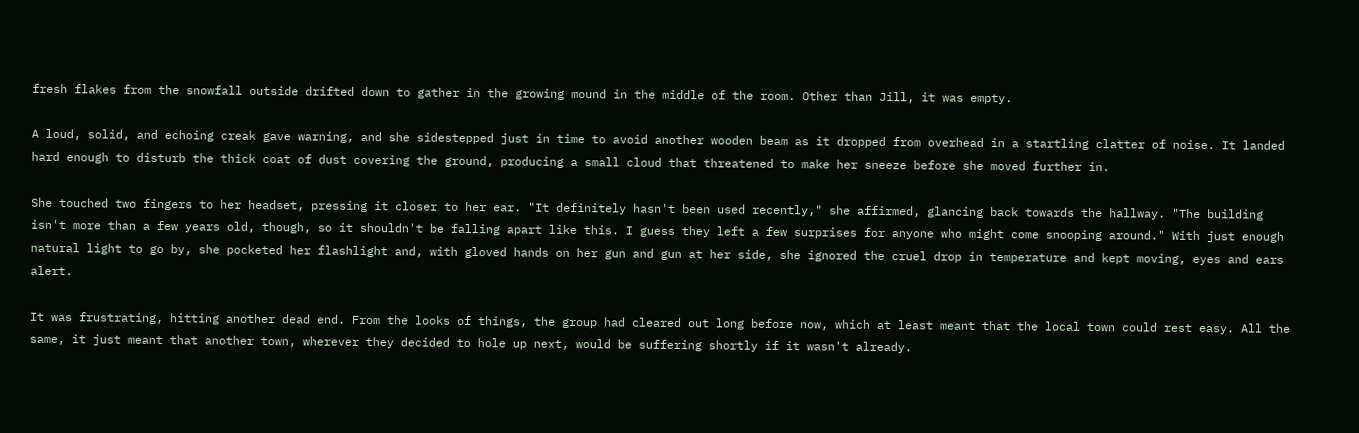fresh flakes from the snowfall outside drifted down to gather in the growing mound in the middle of the room. Other than Jill, it was empty.

A loud, solid, and echoing creak gave warning, and she sidestepped just in time to avoid another wooden beam as it dropped from overhead in a startling clatter of noise. It landed hard enough to disturb the thick coat of dust covering the ground, producing a small cloud that threatened to make her sneeze before she moved further in.

She touched two fingers to her headset, pressing it closer to her ear. "It definitely hasn't been used recently," she affirmed, glancing back towards the hallway. "The building isn't more than a few years old, though, so it shouldn't be falling apart like this. I guess they left a few surprises for anyone who might come snooping around." With just enough natural light to go by, she pocketed her flashlight and, with gloved hands on her gun and gun at her side, she ignored the cruel drop in temperature and kept moving, eyes and ears alert.

It was frustrating, hitting another dead end. From the looks of things, the group had cleared out long before now, which at least meant that the local town could rest easy. All the same, it just meant that another town, wherever they decided to hole up next, would be suffering shortly if it wasn't already.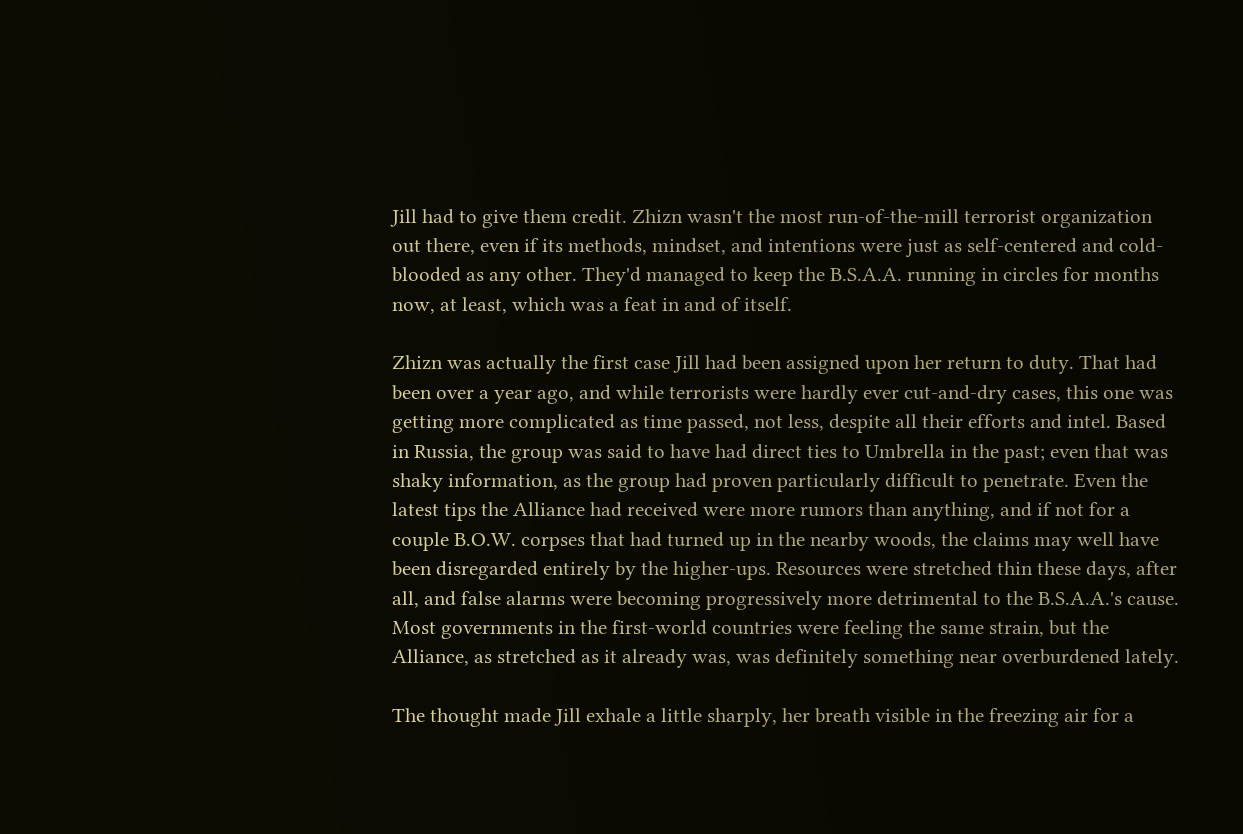Jill had to give them credit. Zhizn wasn't the most run-of-the-mill terrorist organization out there, even if its methods, mindset, and intentions were just as self-centered and cold-blooded as any other. They'd managed to keep the B.S.A.A. running in circles for months now, at least, which was a feat in and of itself.

Zhizn was actually the first case Jill had been assigned upon her return to duty. That had been over a year ago, and while terrorists were hardly ever cut-and-dry cases, this one was getting more complicated as time passed, not less, despite all their efforts and intel. Based in Russia, the group was said to have had direct ties to Umbrella in the past; even that was shaky information, as the group had proven particularly difficult to penetrate. Even the latest tips the Alliance had received were more rumors than anything, and if not for a couple B.O.W. corpses that had turned up in the nearby woods, the claims may well have been disregarded entirely by the higher-ups. Resources were stretched thin these days, after all, and false alarms were becoming progressively more detrimental to the B.S.A.A.'s cause. Most governments in the first-world countries were feeling the same strain, but the Alliance, as stretched as it already was, was definitely something near overburdened lately.

The thought made Jill exhale a little sharply, her breath visible in the freezing air for a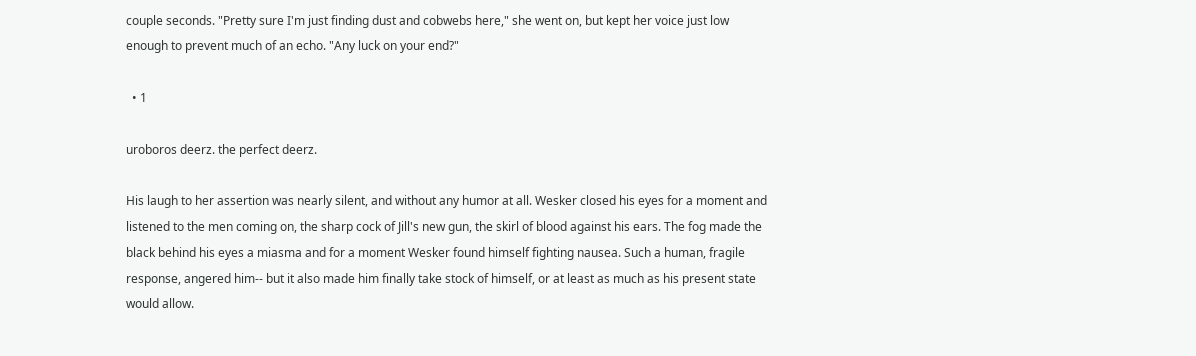couple seconds. "Pretty sure I'm just finding dust and cobwebs here," she went on, but kept her voice just low enough to prevent much of an echo. "Any luck on your end?"

  • 1

uroboros deerz. the perfect deerz.

His laugh to her assertion was nearly silent, and without any humor at all. Wesker closed his eyes for a moment and listened to the men coming on, the sharp cock of Jill's new gun, the skirl of blood against his ears. The fog made the black behind his eyes a miasma and for a moment Wesker found himself fighting nausea. Such a human, fragile response, angered him-- but it also made him finally take stock of himself, or at least as much as his present state would allow.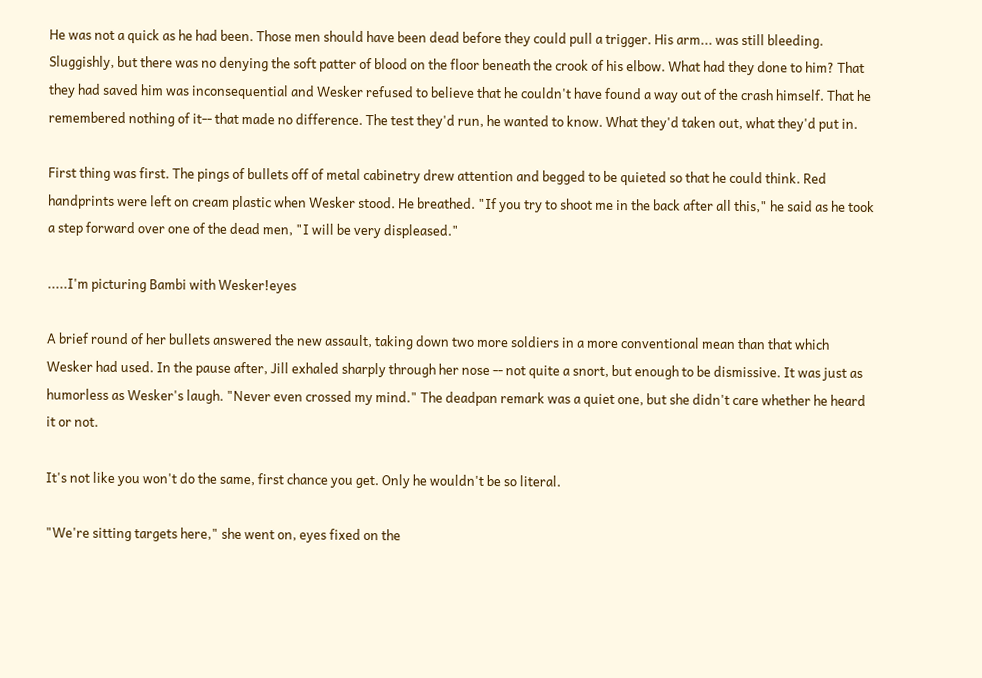He was not a quick as he had been. Those men should have been dead before they could pull a trigger. His arm... was still bleeding. Sluggishly, but there was no denying the soft patter of blood on the floor beneath the crook of his elbow. What had they done to him? That they had saved him was inconsequential and Wesker refused to believe that he couldn't have found a way out of the crash himself. That he remembered nothing of it-- that made no difference. The test they'd run, he wanted to know. What they'd taken out, what they'd put in.

First thing was first. The pings of bullets off of metal cabinetry drew attention and begged to be quieted so that he could think. Red handprints were left on cream plastic when Wesker stood. He breathed. "If you try to shoot me in the back after all this," he said as he took a step forward over one of the dead men, "I will be very displeased."

.....I'm picturing Bambi with Wesker!eyes

A brief round of her bullets answered the new assault, taking down two more soldiers in a more conventional mean than that which Wesker had used. In the pause after, Jill exhaled sharply through her nose -- not quite a snort, but enough to be dismissive. It was just as humorless as Wesker's laugh. "Never even crossed my mind." The deadpan remark was a quiet one, but she didn't care whether he heard it or not.

It's not like you won't do the same, first chance you get. Only he wouldn't be so literal.

"We're sitting targets here," she went on, eyes fixed on the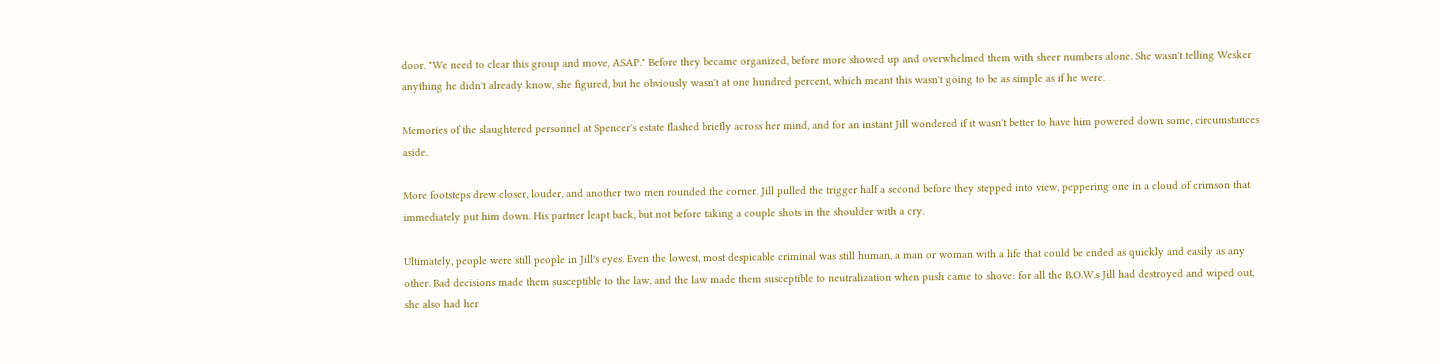door. "We need to clear this group and move, ASAP." Before they became organized, before more showed up and overwhelmed them with sheer numbers alone. She wasn't telling Wesker anything he didn't already know, she figured, but he obviously wasn't at one hundred percent, which meant this wasn't going to be as simple as if he were.

Memories of the slaughtered personnel at Spencer's estate flashed briefly across her mind, and for an instant Jill wondered if it wasn't better to have him powered down some, circumstances aside.

More footsteps drew closer, louder, and another two men rounded the corner. Jill pulled the trigger half a second before they stepped into view, peppering one in a cloud of crimson that immediately put him down. His partner leapt back, but not before taking a couple shots in the shoulder with a cry.

Ultimately, people were still people in Jill's eyes. Even the lowest, most despicable criminal was still human, a man or woman with a life that could be ended as quickly and easily as any other. Bad decisions made them susceptible to the law, and the law made them susceptible to neutralization when push came to shove: for all the B.O.W.s Jill had destroyed and wiped out, she also had her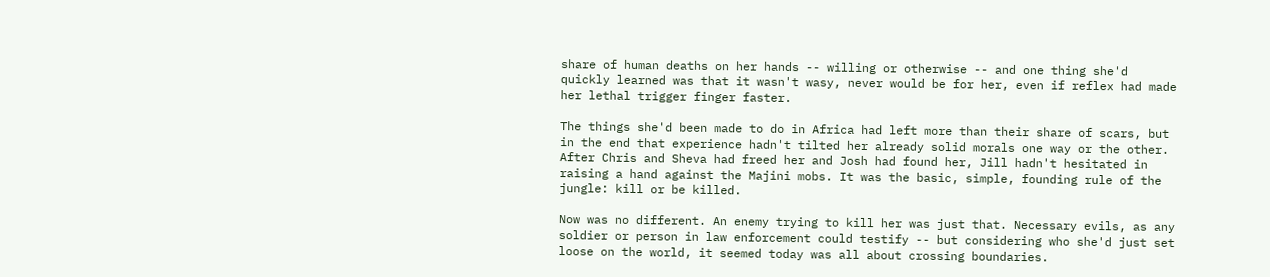share of human deaths on her hands -- willing or otherwise -- and one thing she'd quickly learned was that it wasn't wasy, never would be for her, even if reflex had made her lethal trigger finger faster.

The things she'd been made to do in Africa had left more than their share of scars, but in the end that experience hadn't tilted her already solid morals one way or the other. After Chris and Sheva had freed her and Josh had found her, Jill hadn't hesitated in raising a hand against the Majini mobs. It was the basic, simple, founding rule of the jungle: kill or be killed.

Now was no different. An enemy trying to kill her was just that. Necessary evils, as any soldier or person in law enforcement could testify -- but considering who she'd just set loose on the world, it seemed today was all about crossing boundaries.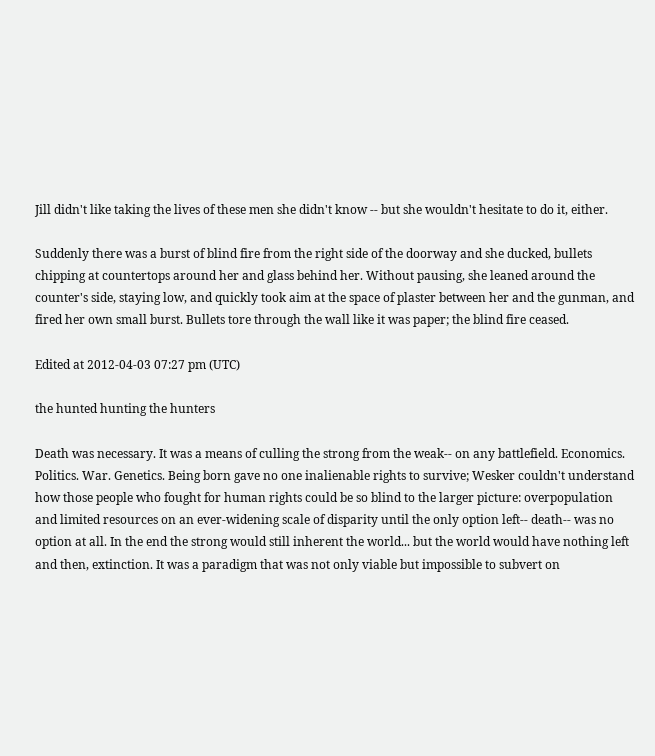Jill didn't like taking the lives of these men she didn't know -- but she wouldn't hesitate to do it, either.

Suddenly there was a burst of blind fire from the right side of the doorway and she ducked, bullets chipping at countertops around her and glass behind her. Without pausing, she leaned around the counter's side, staying low, and quickly took aim at the space of plaster between her and the gunman, and fired her own small burst. Bullets tore through the wall like it was paper; the blind fire ceased.

Edited at 2012-04-03 07:27 pm (UTC)

the hunted hunting the hunters

Death was necessary. It was a means of culling the strong from the weak-- on any battlefield. Economics. Politics. War. Genetics. Being born gave no one inalienable rights to survive; Wesker couldn't understand how those people who fought for human rights could be so blind to the larger picture: overpopulation and limited resources on an ever-widening scale of disparity until the only option left-- death-- was no option at all. In the end the strong would still inherent the world... but the world would have nothing left and then, extinction. It was a paradigm that was not only viable but impossible to subvert on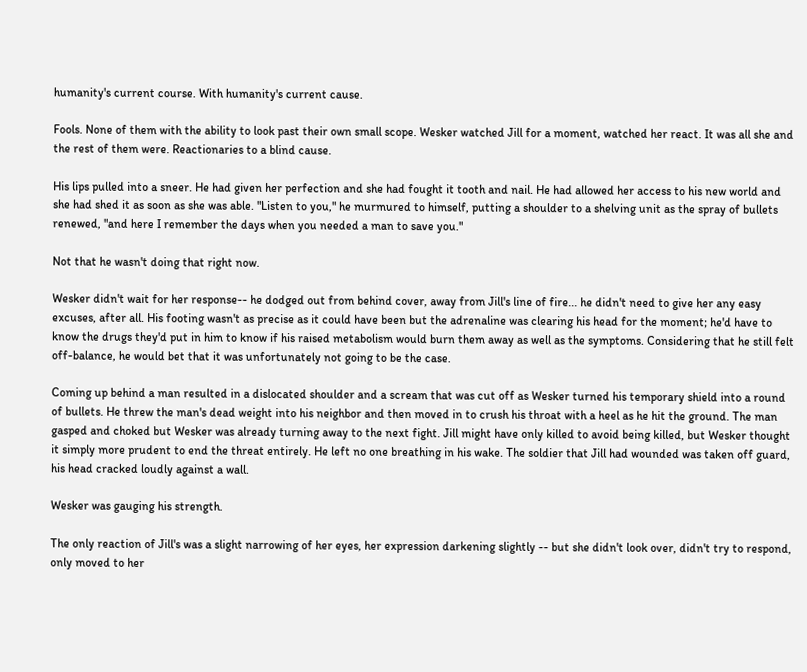humanity's current course. With humanity's current cause.

Fools. None of them with the ability to look past their own small scope. Wesker watched Jill for a moment, watched her react. It was all she and the rest of them were. Reactionaries to a blind cause.

His lips pulled into a sneer. He had given her perfection and she had fought it tooth and nail. He had allowed her access to his new world and she had shed it as soon as she was able. "Listen to you," he murmured to himself, putting a shoulder to a shelving unit as the spray of bullets renewed, "and here I remember the days when you needed a man to save you."

Not that he wasn't doing that right now.

Wesker didn't wait for her response-- he dodged out from behind cover, away from Jill's line of fire... he didn't need to give her any easy excuses, after all. His footing wasn't as precise as it could have been but the adrenaline was clearing his head for the moment; he'd have to know the drugs they'd put in him to know if his raised metabolism would burn them away as well as the symptoms. Considering that he still felt off-balance, he would bet that it was unfortunately not going to be the case.

Coming up behind a man resulted in a dislocated shoulder and a scream that was cut off as Wesker turned his temporary shield into a round of bullets. He threw the man's dead weight into his neighbor and then moved in to crush his throat with a heel as he hit the ground. The man gasped and choked but Wesker was already turning away to the next fight. Jill might have only killed to avoid being killed, but Wesker thought it simply more prudent to end the threat entirely. He left no one breathing in his wake. The soldier that Jill had wounded was taken off guard, his head cracked loudly against a wall.

Wesker was gauging his strength.

The only reaction of Jill's was a slight narrowing of her eyes, her expression darkening slightly -- but she didn't look over, didn't try to respond, only moved to her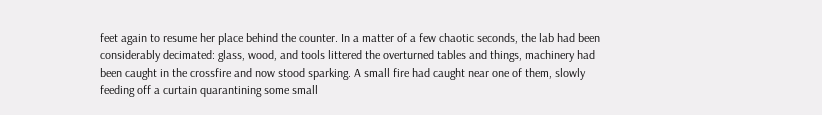feet again to resume her place behind the counter. In a matter of a few chaotic seconds, the lab had been considerably decimated: glass, wood, and tools littered the overturned tables and things, machinery had been caught in the crossfire and now stood sparking. A small fire had caught near one of them, slowly feeding off a curtain quarantining some small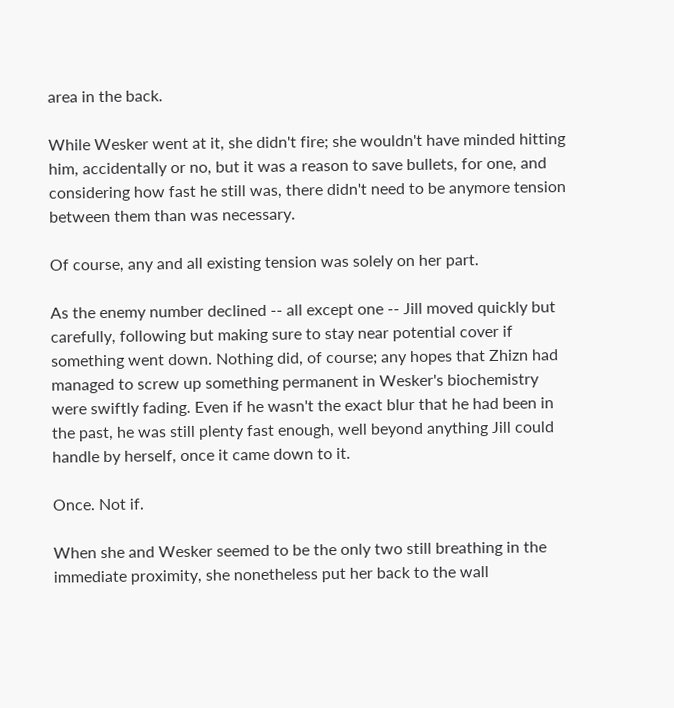area in the back.

While Wesker went at it, she didn't fire; she wouldn't have minded hitting him, accidentally or no, but it was a reason to save bullets, for one, and considering how fast he still was, there didn't need to be anymore tension between them than was necessary.

Of course, any and all existing tension was solely on her part.

As the enemy number declined -- all except one -- Jill moved quickly but carefully, following but making sure to stay near potential cover if something went down. Nothing did, of course; any hopes that Zhizn had managed to screw up something permanent in Wesker's biochemistry were swiftly fading. Even if he wasn't the exact blur that he had been in the past, he was still plenty fast enough, well beyond anything Jill could handle by herself, once it came down to it.

Once. Not if.

When she and Wesker seemed to be the only two still breathing in the immediate proximity, she nonetheless put her back to the wall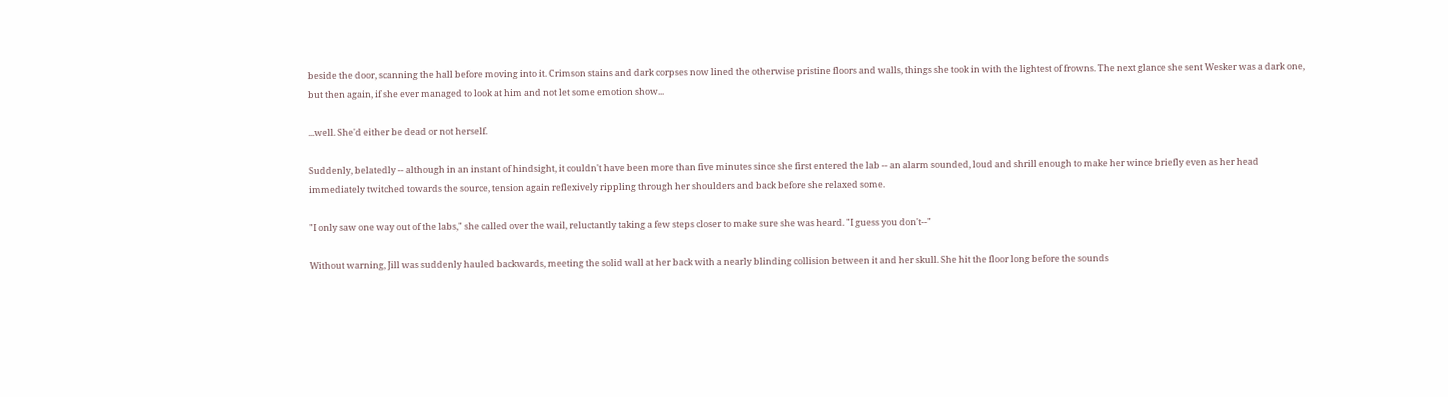beside the door, scanning the hall before moving into it. Crimson stains and dark corpses now lined the otherwise pristine floors and walls, things she took in with the lightest of frowns. The next glance she sent Wesker was a dark one, but then again, if she ever managed to look at him and not let some emotion show...

...well. She'd either be dead or not herself.

Suddenly, belatedly -- although in an instant of hindsight, it couldn't have been more than five minutes since she first entered the lab -- an alarm sounded, loud and shrill enough to make her wince briefly even as her head immediately twitched towards the source, tension again reflexively rippling through her shoulders and back before she relaxed some.

"I only saw one way out of the labs," she called over the wail, reluctantly taking a few steps closer to make sure she was heard. "I guess you don't--"

Without warning, Jill was suddenly hauled backwards, meeting the solid wall at her back with a nearly blinding collision between it and her skull. She hit the floor long before the sounds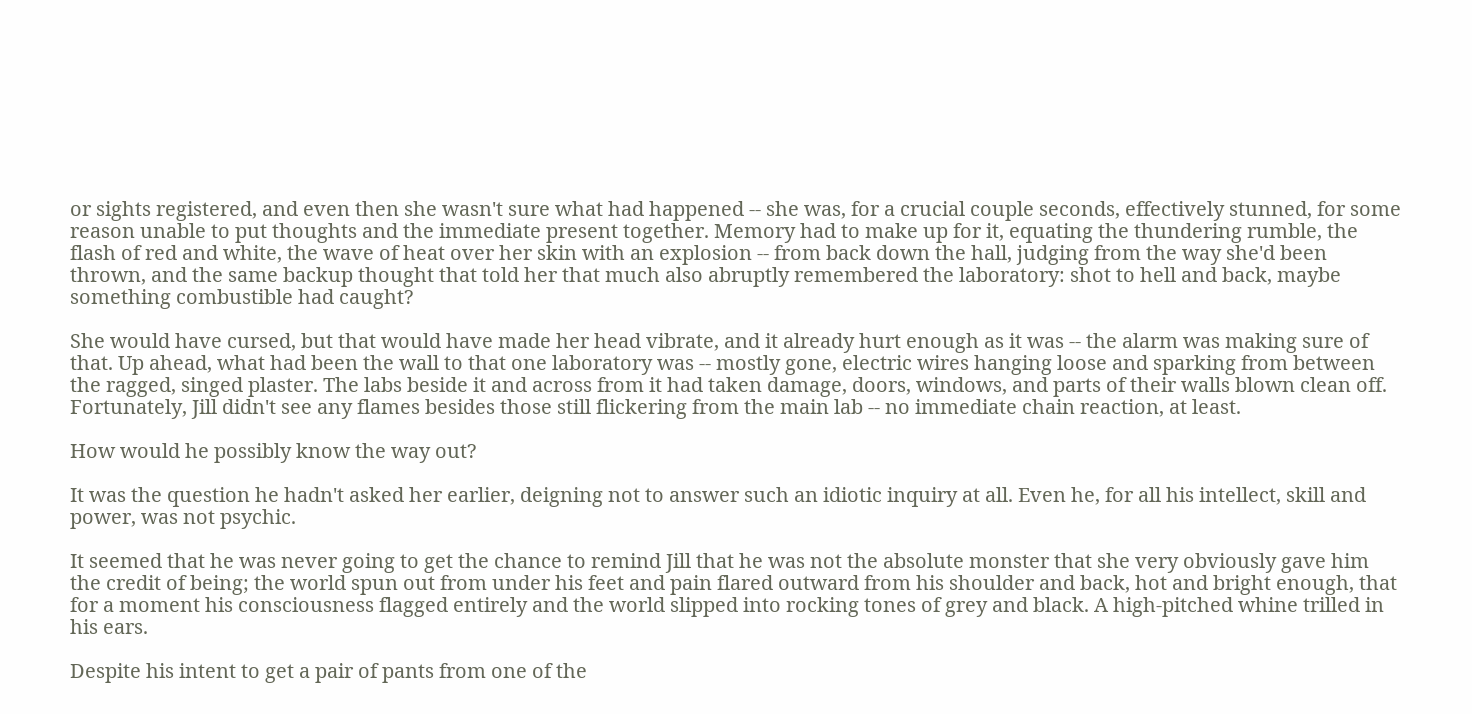or sights registered, and even then she wasn't sure what had happened -- she was, for a crucial couple seconds, effectively stunned, for some reason unable to put thoughts and the immediate present together. Memory had to make up for it, equating the thundering rumble, the flash of red and white, the wave of heat over her skin with an explosion -- from back down the hall, judging from the way she'd been thrown, and the same backup thought that told her that much also abruptly remembered the laboratory: shot to hell and back, maybe something combustible had caught?

She would have cursed, but that would have made her head vibrate, and it already hurt enough as it was -- the alarm was making sure of that. Up ahead, what had been the wall to that one laboratory was -- mostly gone, electric wires hanging loose and sparking from between the ragged, singed plaster. The labs beside it and across from it had taken damage, doors, windows, and parts of their walls blown clean off. Fortunately, Jill didn't see any flames besides those still flickering from the main lab -- no immediate chain reaction, at least.

How would he possibly know the way out?

It was the question he hadn't asked her earlier, deigning not to answer such an idiotic inquiry at all. Even he, for all his intellect, skill and power, was not psychic.

It seemed that he was never going to get the chance to remind Jill that he was not the absolute monster that she very obviously gave him the credit of being; the world spun out from under his feet and pain flared outward from his shoulder and back, hot and bright enough, that for a moment his consciousness flagged entirely and the world slipped into rocking tones of grey and black. A high-pitched whine trilled in his ears.

Despite his intent to get a pair of pants from one of the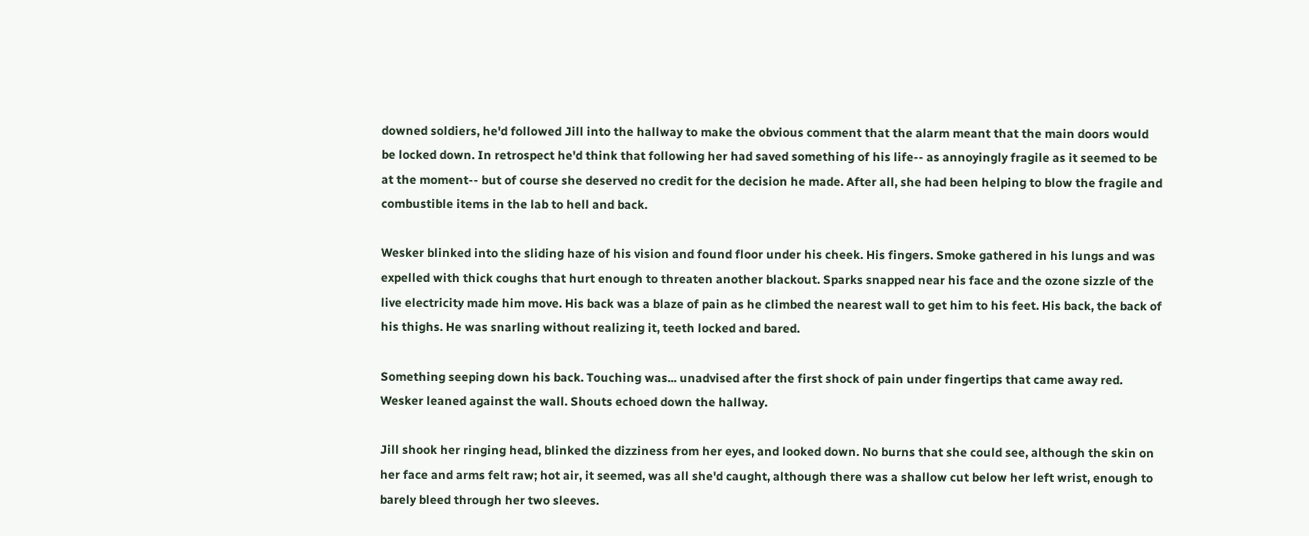downed soldiers, he'd followed Jill into the hallway to make the obvious comment that the alarm meant that the main doors would be locked down. In retrospect he'd think that following her had saved something of his life-- as annoyingly fragile as it seemed to be at the moment-- but of course she deserved no credit for the decision he made. After all, she had been helping to blow the fragile and combustible items in the lab to hell and back.

Wesker blinked into the sliding haze of his vision and found floor under his cheek. His fingers. Smoke gathered in his lungs and was expelled with thick coughs that hurt enough to threaten another blackout. Sparks snapped near his face and the ozone sizzle of the live electricity made him move. His back was a blaze of pain as he climbed the nearest wall to get him to his feet. His back, the back of his thighs. He was snarling without realizing it, teeth locked and bared.

Something seeping down his back. Touching was... unadvised after the first shock of pain under fingertips that came away red. Wesker leaned against the wall. Shouts echoed down the hallway.

Jill shook her ringing head, blinked the dizziness from her eyes, and looked down. No burns that she could see, although the skin on her face and arms felt raw; hot air, it seemed, was all she'd caught, although there was a shallow cut below her left wrist, enough to barely bleed through her two sleeves.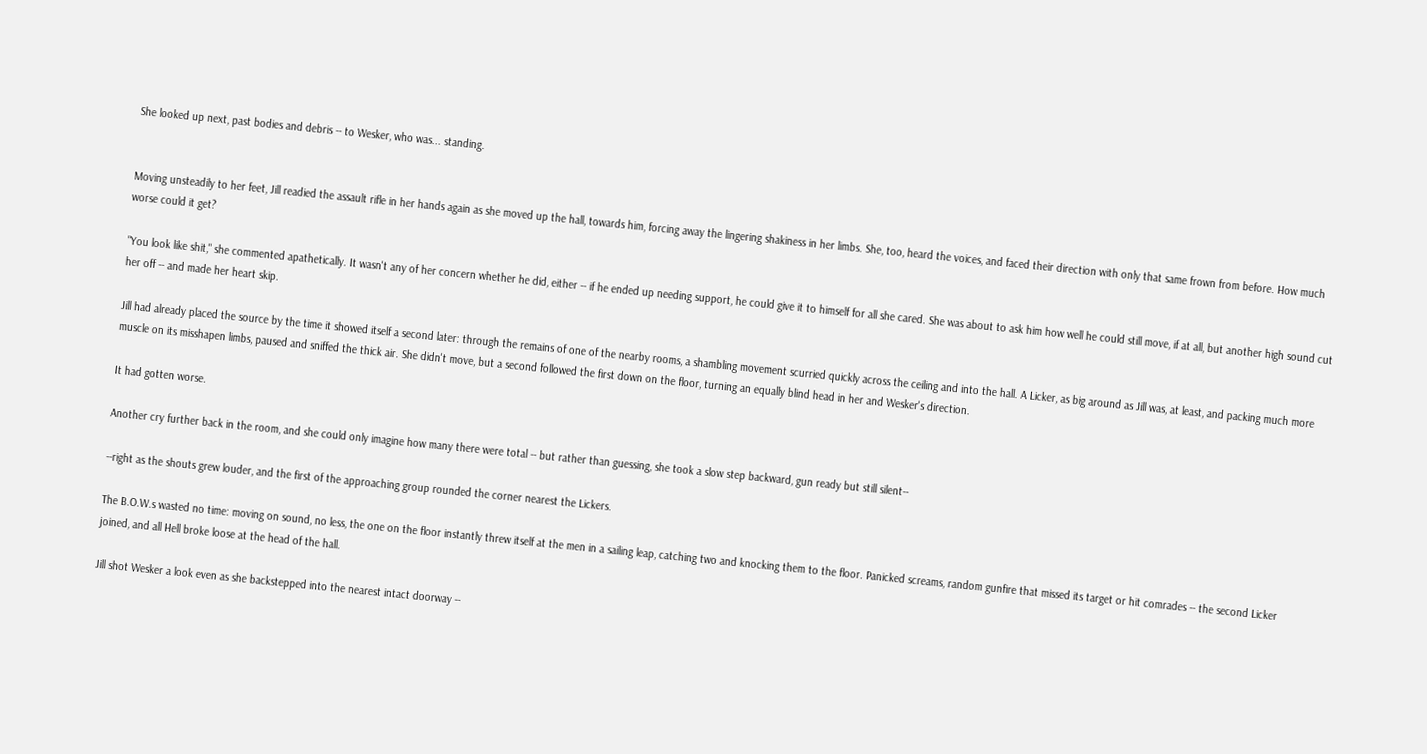She looked up next, past bodies and debris -- to Wesker, who was... standing.


Moving unsteadily to her feet, Jill readied the assault rifle in her hands again as she moved up the hall, towards him, forcing away the lingering shakiness in her limbs. She, too, heard the voices, and faced their direction with only that same frown from before. How much worse could it get?

"You look like shit," she commented apathetically. It wasn't any of her concern whether he did, either -- if he ended up needing support, he could give it to himself for all she cared. She was about to ask him how well he could still move, if at all, but another high sound cut her off -- and made her heart skip.

Jill had already placed the source by the time it showed itself a second later: through the remains of one of the nearby rooms, a shambling movement scurried quickly across the ceiling and into the hall. A Licker, as big around as Jill was, at least, and packing much more muscle on its misshapen limbs, paused and sniffed the thick air. She didn't move, but a second followed the first down on the floor, turning an equally blind head in her and Wesker's direction.

It had gotten worse.

Another cry further back in the room, and she could only imagine how many there were total -- but rather than guessing, she took a slow step backward, gun ready but still silent--

--right as the shouts grew louder, and the first of the approaching group rounded the corner nearest the Lickers.

The B.O.W.s wasted no time: moving on sound, no less, the one on the floor instantly threw itself at the men in a sailing leap, catching two and knocking them to the floor. Panicked screams, random gunfire that missed its target or hit comrades -- the second Licker joined, and all Hell broke loose at the head of the hall.

Jill shot Wesker a look even as she backstepped into the nearest intact doorway --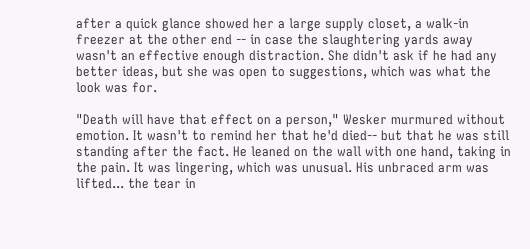after a quick glance showed her a large supply closet, a walk-in freezer at the other end -- in case the slaughtering yards away wasn't an effective enough distraction. She didn't ask if he had any better ideas, but she was open to suggestions, which was what the look was for.

"Death will have that effect on a person," Wesker murmured without emotion. It wasn't to remind her that he'd died-- but that he was still standing after the fact. He leaned on the wall with one hand, taking in the pain. It was lingering, which was unusual. His unbraced arm was lifted... the tear in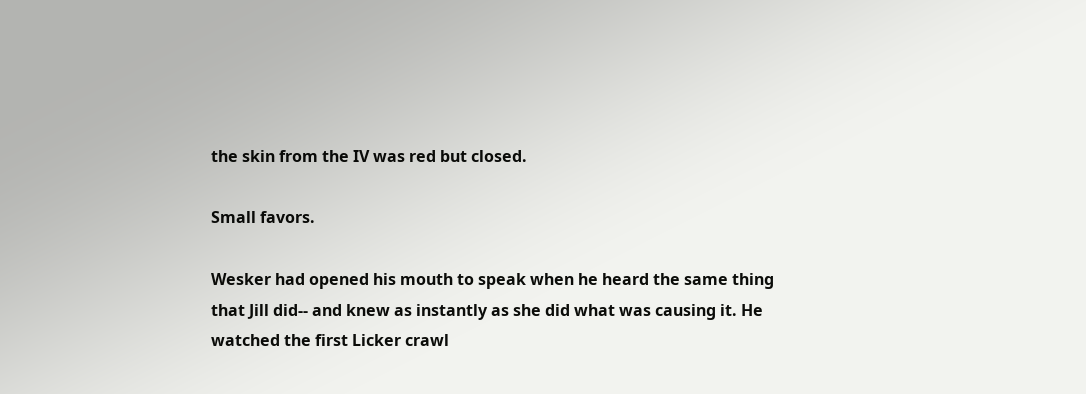the skin from the IV was red but closed.

Small favors.

Wesker had opened his mouth to speak when he heard the same thing that Jill did-- and knew as instantly as she did what was causing it. He watched the first Licker crawl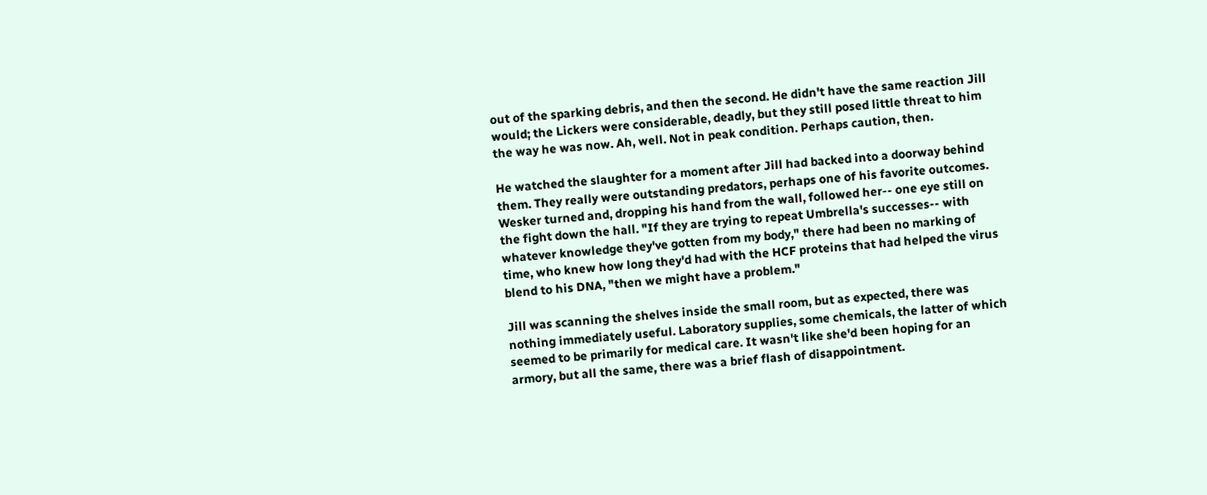out of the sparking debris, and then the second. He didn't have the same reaction Jill would; the Lickers were considerable, deadly, but they still posed little threat to him the way he was now. Ah, well. Not in peak condition. Perhaps caution, then.

He watched the slaughter for a moment after Jill had backed into a doorway behind them. They really were outstanding predators, perhaps one of his favorite outcomes. Wesker turned and, dropping his hand from the wall, followed her-- one eye still on the fight down the hall. "If they are trying to repeat Umbrella's successes-- with whatever knowledge they've gotten from my body," there had been no marking of time, who knew how long they'd had with the HCF proteins that had helped the virus blend to his DNA, "then we might have a problem."

Jill was scanning the shelves inside the small room, but as expected, there was nothing immediately useful. Laboratory supplies, some chemicals, the latter of which seemed to be primarily for medical care. It wasn't like she'd been hoping for an armory, but all the same, there was a brief flash of disappointment.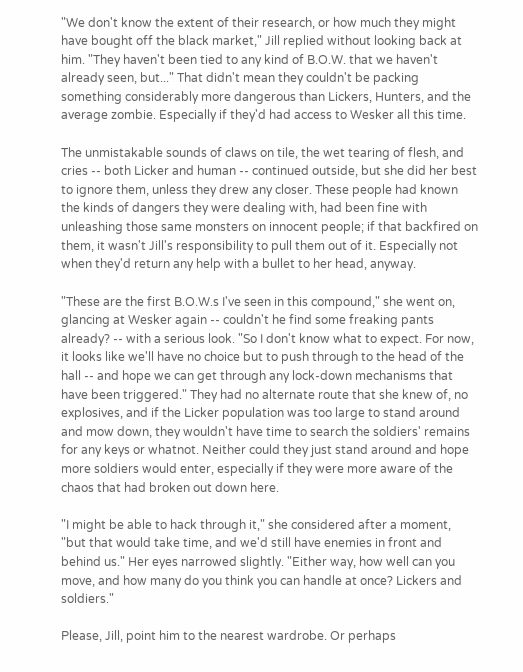"We don't know the extent of their research, or how much they might have bought off the black market," Jill replied without looking back at him. "They haven't been tied to any kind of B.O.W. that we haven't already seen, but..." That didn't mean they couldn't be packing something considerably more dangerous than Lickers, Hunters, and the average zombie. Especially if they'd had access to Wesker all this time.

The unmistakable sounds of claws on tile, the wet tearing of flesh, and cries -- both Licker and human -- continued outside, but she did her best to ignore them, unless they drew any closer. These people had known the kinds of dangers they were dealing with, had been fine with unleashing those same monsters on innocent people; if that backfired on them, it wasn't Jill's responsibility to pull them out of it. Especially not when they'd return any help with a bullet to her head, anyway.

"These are the first B.O.W.s I've seen in this compound," she went on, glancing at Wesker again -- couldn't he find some freaking pants already? -- with a serious look. "So I don't know what to expect. For now, it looks like we'll have no choice but to push through to the head of the hall -- and hope we can get through any lock-down mechanisms that have been triggered." They had no alternate route that she knew of, no explosives, and if the Licker population was too large to stand around and mow down, they wouldn't have time to search the soldiers' remains for any keys or whatnot. Neither could they just stand around and hope more soldiers would enter, especially if they were more aware of the chaos that had broken out down here.

"I might be able to hack through it," she considered after a moment, "but that would take time, and we'd still have enemies in front and behind us." Her eyes narrowed slightly. "Either way, how well can you move, and how many do you think you can handle at once? Lickers and soldiers."

Please, Jill, point him to the nearest wardrobe. Or perhaps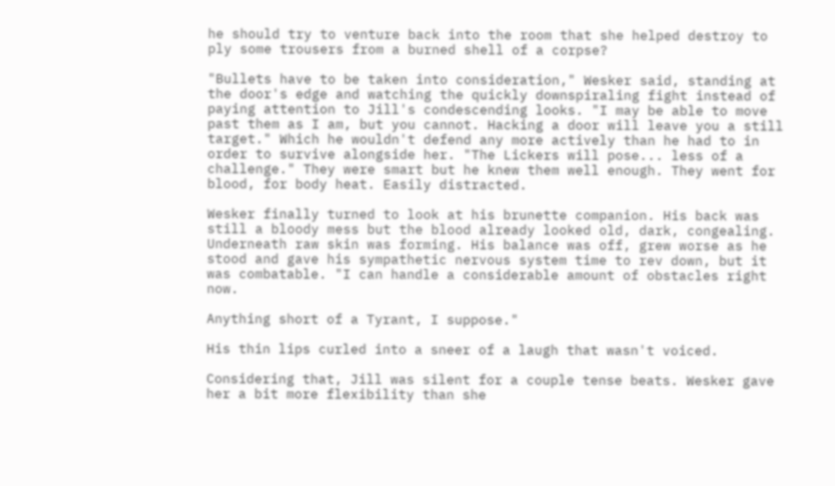he should try to venture back into the room that she helped destroy to ply some trousers from a burned shell of a corpse?

"Bullets have to be taken into consideration," Wesker said, standing at the door's edge and watching the quickly downspiraling fight instead of paying attention to Jill's condescending looks. "I may be able to move past them as I am, but you cannot. Hacking a door will leave you a still target." Which he wouldn't defend any more actively than he had to in order to survive alongside her. "The Lickers will pose... less of a challenge." They were smart but he knew them well enough. They went for blood, for body heat. Easily distracted.

Wesker finally turned to look at his brunette companion. His back was still a bloody mess but the blood already looked old, dark, congealing. Underneath raw skin was forming. His balance was off, grew worse as he stood and gave his sympathetic nervous system time to rev down, but it was combatable. "I can handle a considerable amount of obstacles right now.

Anything short of a Tyrant, I suppose."

His thin lips curled into a sneer of a laugh that wasn't voiced.

Considering that, Jill was silent for a couple tense beats. Wesker gave her a bit more flexibility than she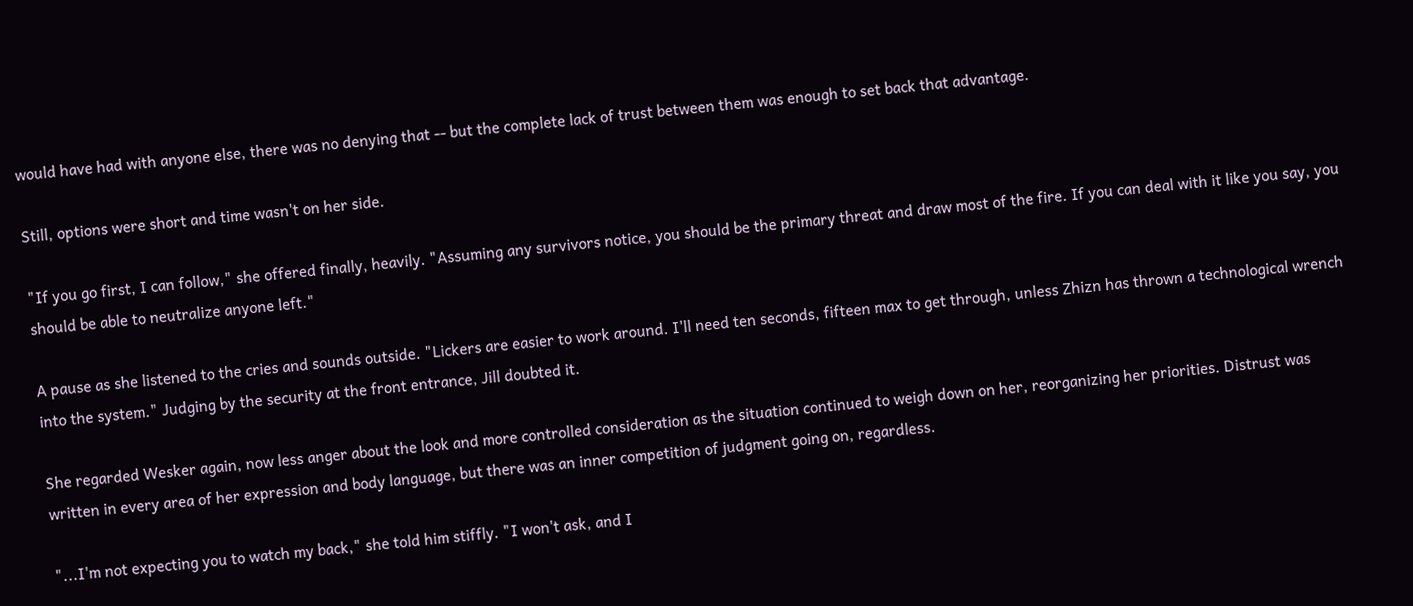would have had with anyone else, there was no denying that -- but the complete lack of trust between them was enough to set back that advantage.

Still, options were short and time wasn't on her side.

"If you go first, I can follow," she offered finally, heavily. "Assuming any survivors notice, you should be the primary threat and draw most of the fire. If you can deal with it like you say, you should be able to neutralize anyone left."

A pause as she listened to the cries and sounds outside. "Lickers are easier to work around. I'll need ten seconds, fifteen max to get through, unless Zhizn has thrown a technological wrench into the system." Judging by the security at the front entrance, Jill doubted it.

She regarded Wesker again, now less anger about the look and more controlled consideration as the situation continued to weigh down on her, reorganizing her priorities. Distrust was written in every area of her expression and body language, but there was an inner competition of judgment going on, regardless.

"...I'm not expecting you to watch my back," she told him stiffly. "I won't ask, and I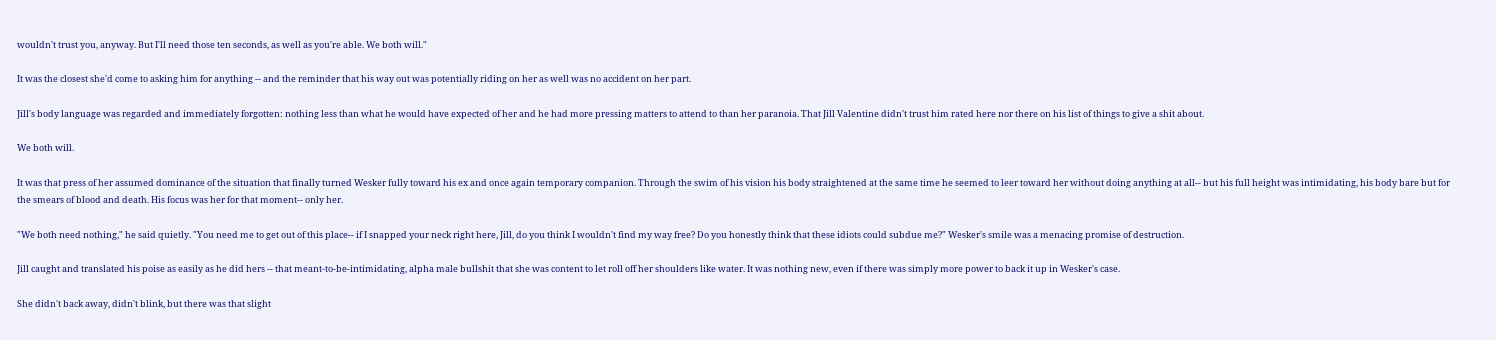wouldn't trust you, anyway. But I'll need those ten seconds, as well as you're able. We both will."

It was the closest she'd come to asking him for anything -- and the reminder that his way out was potentially riding on her as well was no accident on her part.

Jill's body language was regarded and immediately forgotten: nothing less than what he would have expected of her and he had more pressing matters to attend to than her paranoia. That Jill Valentine didn't trust him rated here nor there on his list of things to give a shit about.

We both will.

It was that press of her assumed dominance of the situation that finally turned Wesker fully toward his ex and once again temporary companion. Through the swim of his vision his body straightened at the same time he seemed to leer toward her without doing anything at all-- but his full height was intimidating, his body bare but for the smears of blood and death. His focus was her for that moment-- only her.

"We both need nothing," he said quietly. "You need me to get out of this place-- if I snapped your neck right here, Jill, do you think I wouldn't find my way free? Do you honestly think that these idiots could subdue me?" Wesker's smile was a menacing promise of destruction.

Jill caught and translated his poise as easily as he did hers -- that meant-to-be-intimidating, alpha male bullshit that she was content to let roll off her shoulders like water. It was nothing new, even if there was simply more power to back it up in Wesker's case.

She didn't back away, didn't blink, but there was that slight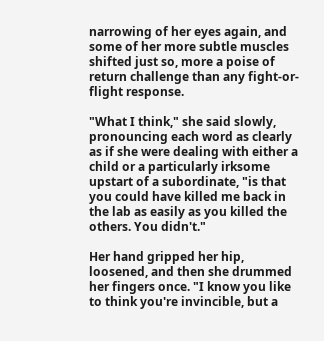narrowing of her eyes again, and some of her more subtle muscles shifted just so, more a poise of return challenge than any fight-or-flight response.

"What I think," she said slowly, pronouncing each word as clearly as if she were dealing with either a child or a particularly irksome upstart of a subordinate, "is that you could have killed me back in the lab as easily as you killed the others. You didn't."

Her hand gripped her hip, loosened, and then she drummed her fingers once. "I know you like to think you're invincible, but a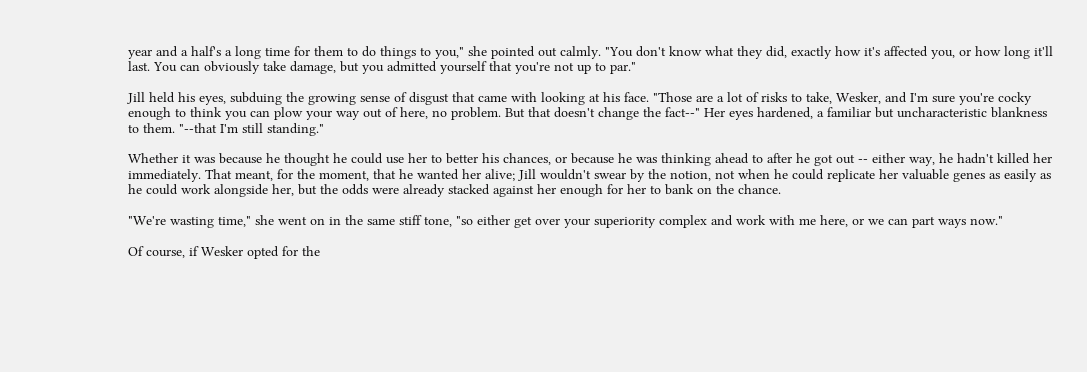year and a half's a long time for them to do things to you," she pointed out calmly. "You don't know what they did, exactly how it's affected you, or how long it'll last. You can obviously take damage, but you admitted yourself that you're not up to par."

Jill held his eyes, subduing the growing sense of disgust that came with looking at his face. "Those are a lot of risks to take, Wesker, and I'm sure you're cocky enough to think you can plow your way out of here, no problem. But that doesn't change the fact--" Her eyes hardened, a familiar but uncharacteristic blankness to them. "--that I'm still standing."

Whether it was because he thought he could use her to better his chances, or because he was thinking ahead to after he got out -- either way, he hadn't killed her immediately. That meant, for the moment, that he wanted her alive; Jill wouldn't swear by the notion, not when he could replicate her valuable genes as easily as he could work alongside her, but the odds were already stacked against her enough for her to bank on the chance.

"We're wasting time," she went on in the same stiff tone, "so either get over your superiority complex and work with me here, or we can part ways now."

Of course, if Wesker opted for the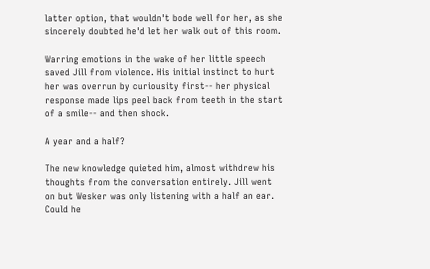latter option, that wouldn't bode well for her, as she sincerely doubted he'd let her walk out of this room.

Warring emotions in the wake of her little speech saved Jill from violence. His initial instinct to hurt her was overrun by curiousity first-- her physical response made lips peel back from teeth in the start of a smile-- and then shock.

A year and a half?

The new knowledge quieted him, almost withdrew his thoughts from the conversation entirely. Jill went on but Wesker was only listening with a half an ear. Could he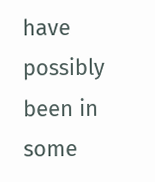have possibly been in some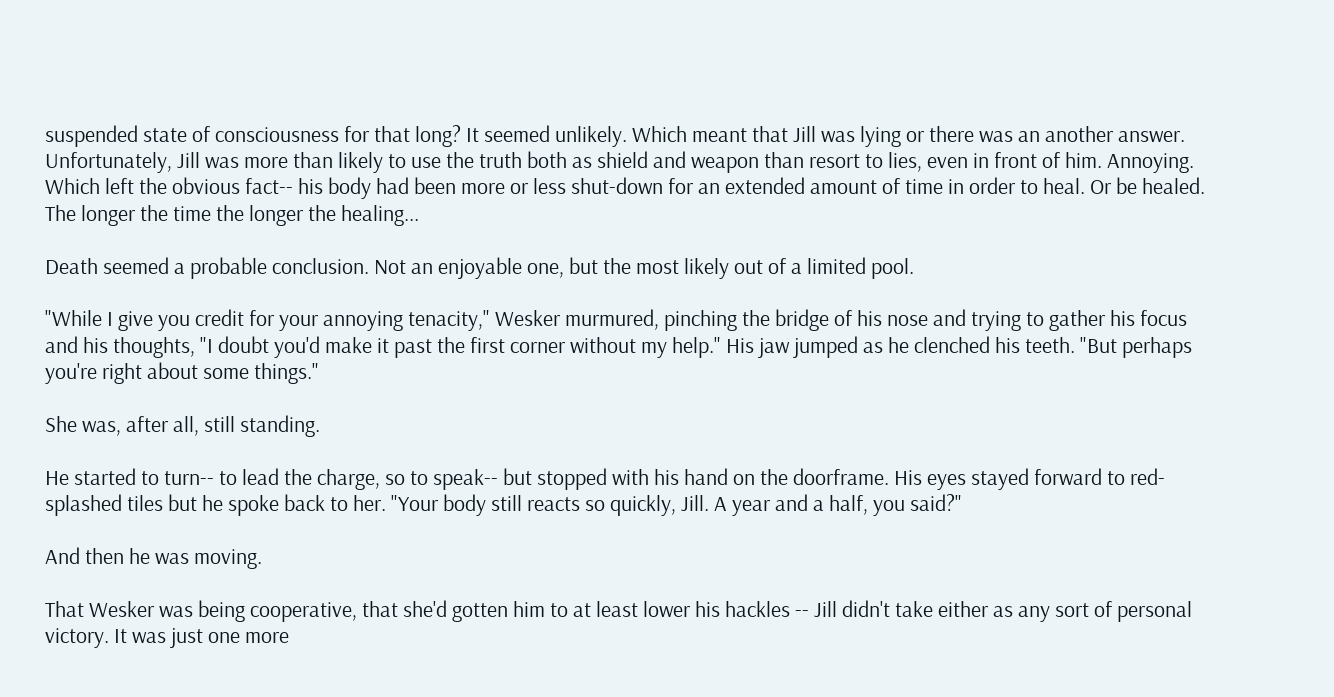suspended state of consciousness for that long? It seemed unlikely. Which meant that Jill was lying or there was an another answer. Unfortunately, Jill was more than likely to use the truth both as shield and weapon than resort to lies, even in front of him. Annoying. Which left the obvious fact-- his body had been more or less shut-down for an extended amount of time in order to heal. Or be healed. The longer the time the longer the healing...

Death seemed a probable conclusion. Not an enjoyable one, but the most likely out of a limited pool.

"While I give you credit for your annoying tenacity," Wesker murmured, pinching the bridge of his nose and trying to gather his focus and his thoughts, "I doubt you'd make it past the first corner without my help." His jaw jumped as he clenched his teeth. "But perhaps you're right about some things."

She was, after all, still standing.

He started to turn-- to lead the charge, so to speak-- but stopped with his hand on the doorframe. His eyes stayed forward to red-splashed tiles but he spoke back to her. "Your body still reacts so quickly, Jill. A year and a half, you said?"

And then he was moving.

That Wesker was being cooperative, that she'd gotten him to at least lower his hackles -- Jill didn't take either as any sort of personal victory. It was just one more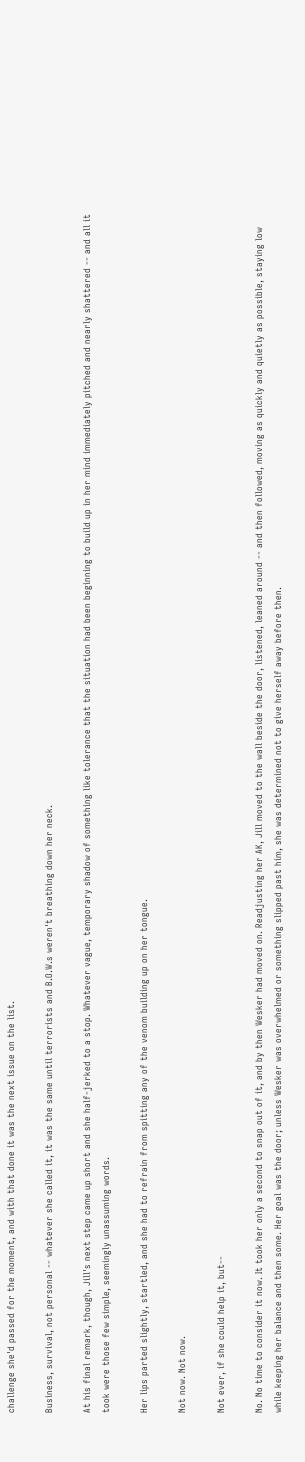challenge she'd passed for the moment, and with that done it was the next issue on the list.

Business, survival, not personal -- whatever she called it, it was the same until terrorists and B.O.W.s weren't breathing down her neck.

At his final remark, though, Jill's next step came up short and she half-jerked to a stop. Whatever vague, temporary shadow of something like tolerance that the situation had been beginning to build up in her mind immediately pitched and nearly shattered -- and all it took were those few simple, seemingly unassuming words.

Her lips parted slightly, startled, and she had to refrain from spitting any of the venom building up on her tongue.

Not now. Not now.

Not ever, if she could help it, but--

No. No time to consider it now. It took her only a second to snap out of it, and by then Wesker had moved on. Readjusting her AK, Jill moved to the wall beside the door, listened, leaned around -- and then followed, moving as quickly and quietly as possible, staying low while keeping her balance and then some. Her goal was the door; unless Wesker was overwhelmed or something slipped past him, she was determined not to give herself away before then.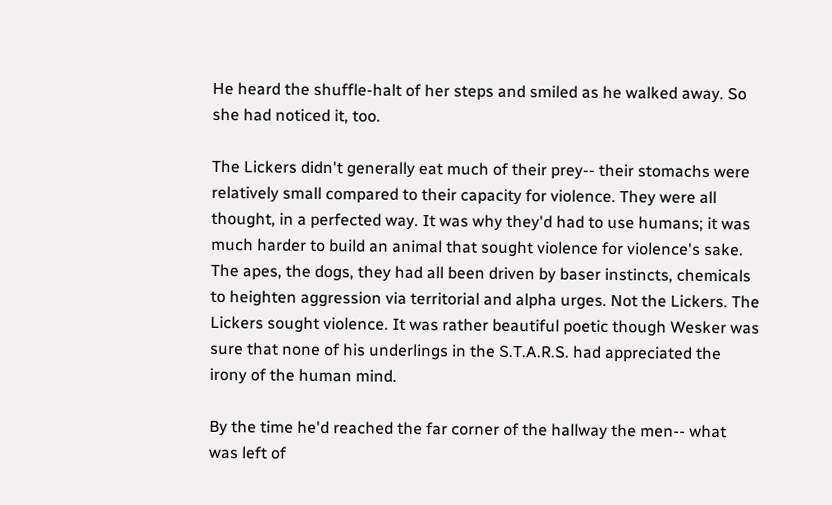He heard the shuffle-halt of her steps and smiled as he walked away. So she had noticed it, too.

The Lickers didn't generally eat much of their prey-- their stomachs were relatively small compared to their capacity for violence. They were all thought, in a perfected way. It was why they'd had to use humans; it was much harder to build an animal that sought violence for violence's sake. The apes, the dogs, they had all been driven by baser instincts, chemicals to heighten aggression via territorial and alpha urges. Not the Lickers. The Lickers sought violence. It was rather beautiful poetic though Wesker was sure that none of his underlings in the S.T.A.R.S. had appreciated the irony of the human mind.

By the time he'd reached the far corner of the hallway the men-- what was left of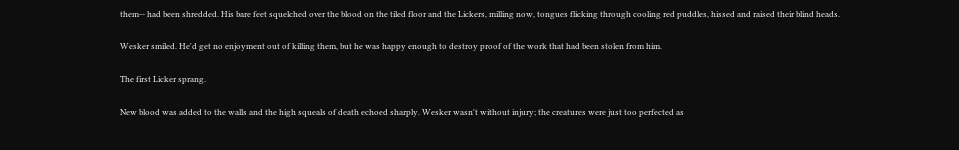them-- had been shredded. His bare feet squelched over the blood on the tiled floor and the Lickers, milling now, tongues flicking through cooling red puddles, hissed and raised their blind heads.

Wesker smiled. He'd get no enjoyment out of killing them, but he was happy enough to destroy proof of the work that had been stolen from him.

The first Licker sprang.

New blood was added to the walls and the high squeals of death echoed sharply. Wesker wasn't without injury; the creatures were just too perfected as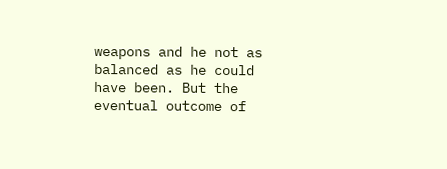weapons and he not as balanced as he could have been. But the eventual outcome of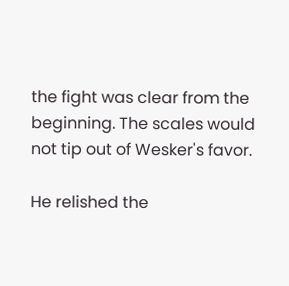the fight was clear from the beginning. The scales would not tip out of Wesker's favor.

He relished the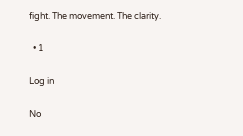fight. The movement. The clarity.

  • 1

Log in

No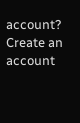account? Create an account